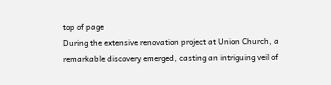top of page
During the extensive renovation project at Union Church, a remarkable discovery emerged, casting an intriguing veil of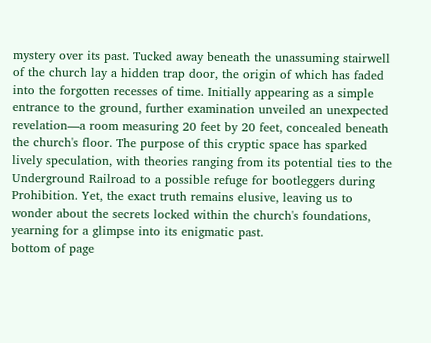mystery over its past. Tucked away beneath the unassuming stairwell of the church lay a hidden trap door, the origin of which has faded into the forgotten recesses of time. Initially appearing as a simple entrance to the ground, further examination unveiled an unexpected revelation—a room measuring 20 feet by 20 feet, concealed beneath the church's floor. The purpose of this cryptic space has sparked lively speculation, with theories ranging from its potential ties to the Underground Railroad to a possible refuge for bootleggers during Prohibition. Yet, the exact truth remains elusive, leaving us to wonder about the secrets locked within the church's foundations, yearning for a glimpse into its enigmatic past.
bottom of page